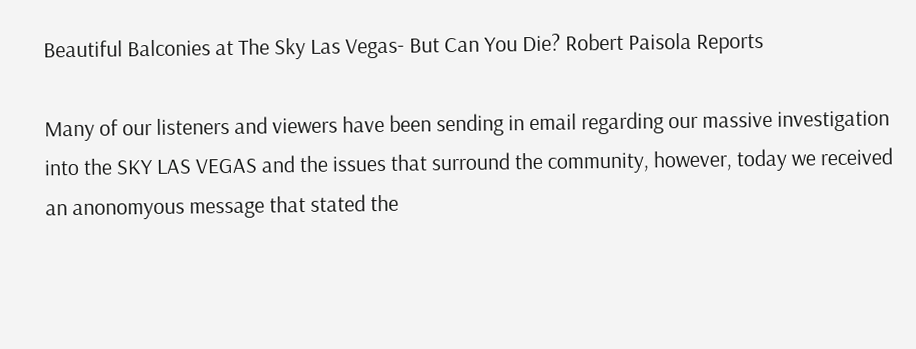Beautiful Balconies at The Sky Las Vegas- But Can You Die? Robert Paisola Reports

Many of our listeners and viewers have been sending in email regarding our massive investigation into the SKY LAS VEGAS and the issues that surround the community, however, today we received an anonomyous message that stated the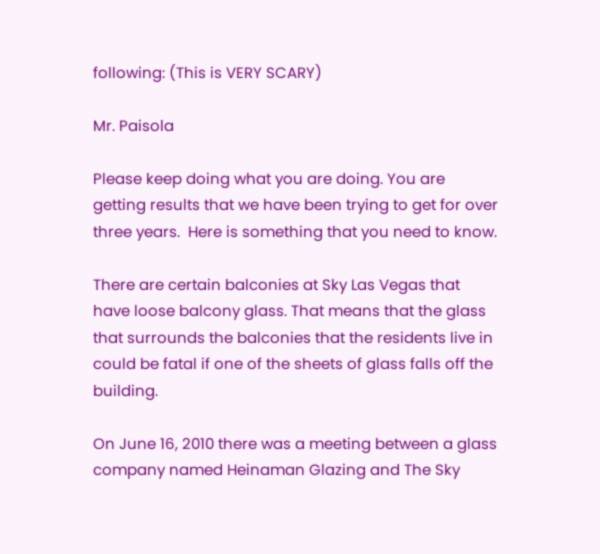following: (This is VERY SCARY)

Mr. Paisola

Please keep doing what you are doing. You are getting results that we have been trying to get for over three years.  Here is something that you need to know.

There are certain balconies at Sky Las Vegas that have loose balcony glass. That means that the glass that surrounds the balconies that the residents live in could be fatal if one of the sheets of glass falls off the building.

On June 16, 2010 there was a meeting between a glass company named Heinaman Glazing and The Sky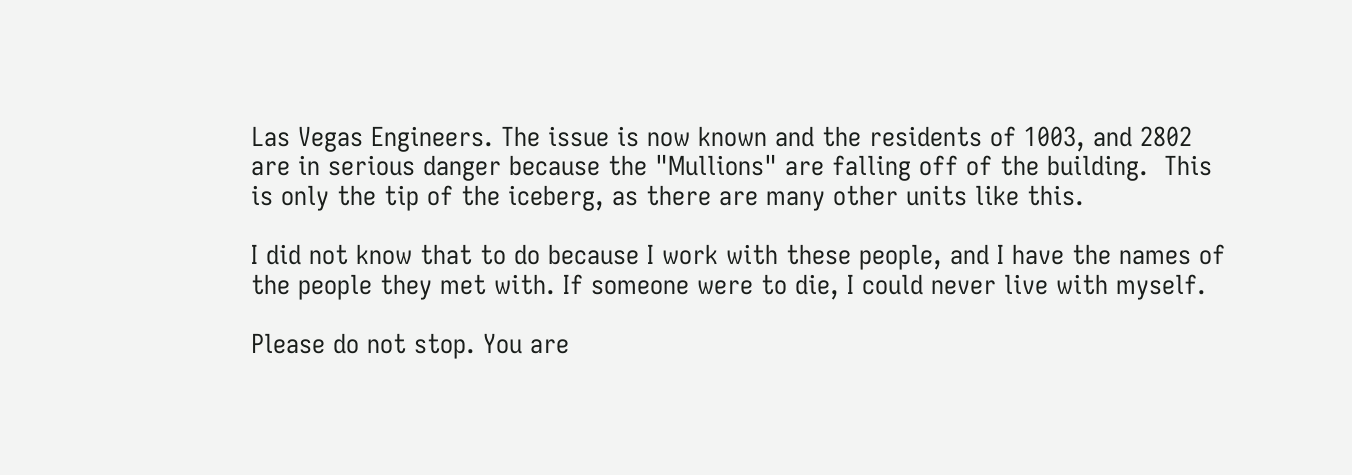Las Vegas Engineers. The issue is now known and the residents of 1003, and 2802 are in serious danger because the "Mullions" are falling off of the building.  This is only the tip of the iceberg, as there are many other units like this.

I did not know that to do because I work with these people, and I have the names of the people they met with. If someone were to die, I could never live with myself.

Please do not stop. You are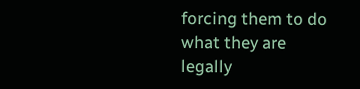forcing them to do what they are legally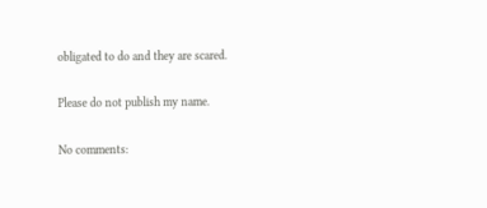obligated to do and they are scared.

Please do not publish my name.

No comments: